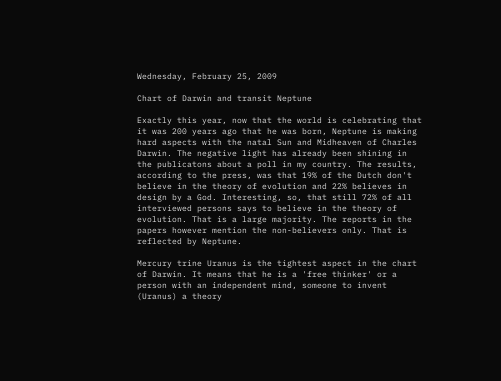Wednesday, February 25, 2009

Chart of Darwin and transit Neptune

Exactly this year, now that the world is celebrating that it was 200 years ago that he was born, Neptune is making hard aspects with the natal Sun and Midheaven of Charles Darwin. The negative light has already been shining in the publicatons about a poll in my country. The results, according to the press, was that 19% of the Dutch don't believe in the theory of evolution and 22% believes in design by a God. Interesting, so, that still 72% of all interviewed persons says to believe in the theory of evolution. That is a large majority. The reports in the papers however mention the non-believers only. That is reflected by Neptune.

Mercury trine Uranus is the tightest aspect in the chart of Darwin. It means that he is a 'free thinker' or a person with an independent mind, someone to invent (Uranus) a theory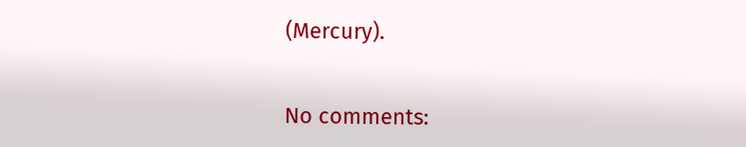(Mercury).


No comments: